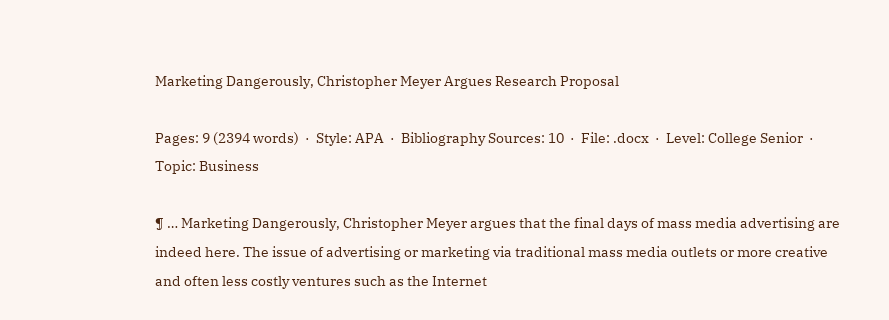Marketing Dangerously, Christopher Meyer Argues Research Proposal

Pages: 9 (2394 words)  ·  Style: APA  ·  Bibliography Sources: 10  ·  File: .docx  ·  Level: College Senior  ·  Topic: Business

¶ … Marketing Dangerously, Christopher Meyer argues that the final days of mass media advertising are indeed here. The issue of advertising or marketing via traditional mass media outlets or more creative and often less costly ventures such as the Internet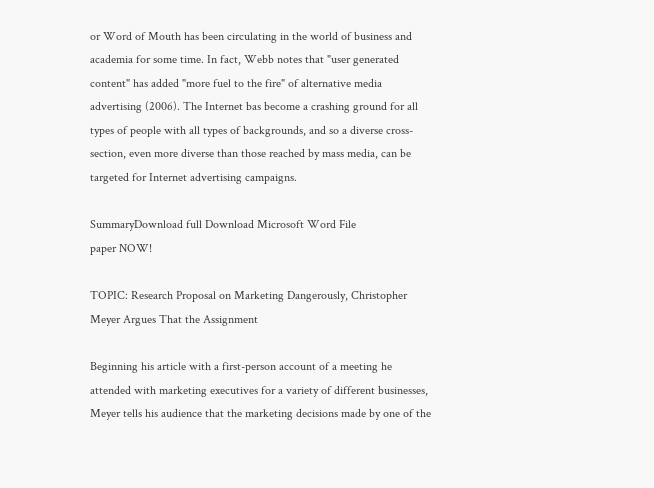or Word of Mouth has been circulating in the world of business and academia for some time. In fact, Webb notes that "user generated content" has added "more fuel to the fire" of alternative media advertising (2006). The Internet bas become a crashing ground for all types of people with all types of backgrounds, and so a diverse cross-section, even more diverse than those reached by mass media, can be targeted for Internet advertising campaigns.

SummaryDownload full Download Microsoft Word File
paper NOW!

TOPIC: Research Proposal on Marketing Dangerously, Christopher Meyer Argues That the Assignment

Beginning his article with a first-person account of a meeting he attended with marketing executives for a variety of different businesses, Meyer tells his audience that the marketing decisions made by one of the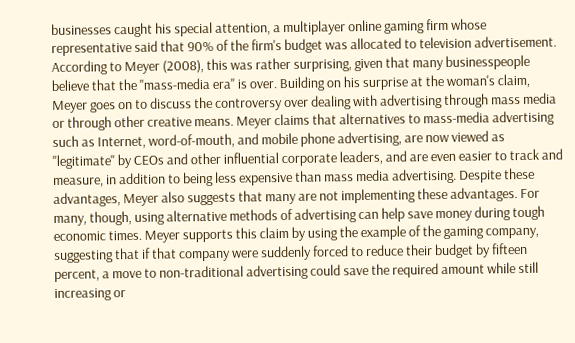businesses caught his special attention, a multiplayer online gaming firm whose representative said that 90% of the firm's budget was allocated to television advertisement. According to Meyer (2008), this was rather surprising, given that many businesspeople believe that the "mass-media era" is over. Building on his surprise at the woman's claim, Meyer goes on to discuss the controversy over dealing with advertising through mass media or through other creative means. Meyer claims that alternatives to mass-media advertising such as Internet, word-of-mouth, and mobile phone advertising, are now viewed as "legitimate" by CEOs and other influential corporate leaders, and are even easier to track and measure, in addition to being less expensive than mass media advertising. Despite these advantages, Meyer also suggests that many are not implementing these advantages. For many, though, using alternative methods of advertising can help save money during tough economic times. Meyer supports this claim by using the example of the gaming company, suggesting that if that company were suddenly forced to reduce their budget by fifteen percent, a move to non-traditional advertising could save the required amount while still increasing or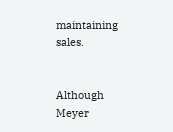maintaining sales.


Although Meyer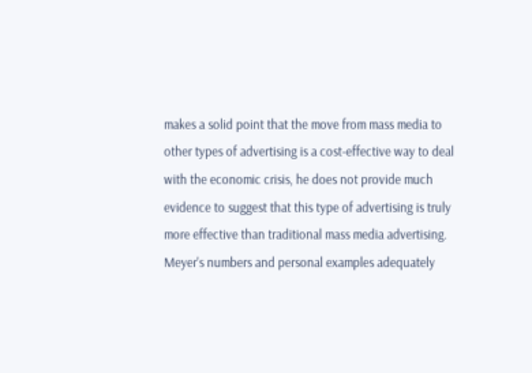makes a solid point that the move from mass media to other types of advertising is a cost-effective way to deal with the economic crisis, he does not provide much evidence to suggest that this type of advertising is truly more effective than traditional mass media advertising. Meyer's numbers and personal examples adequately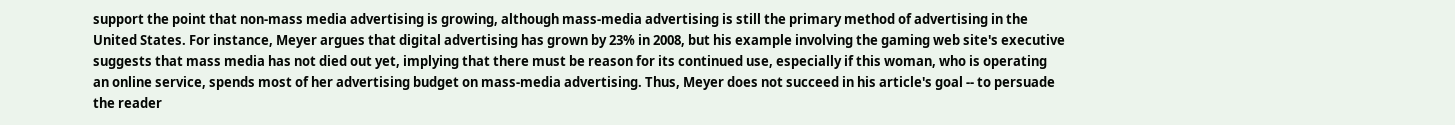support the point that non-mass media advertising is growing, although mass-media advertising is still the primary method of advertising in the United States. For instance, Meyer argues that digital advertising has grown by 23% in 2008, but his example involving the gaming web site's executive suggests that mass media has not died out yet, implying that there must be reason for its continued use, especially if this woman, who is operating an online service, spends most of her advertising budget on mass-media advertising. Thus, Meyer does not succeed in his article's goal -- to persuade the reader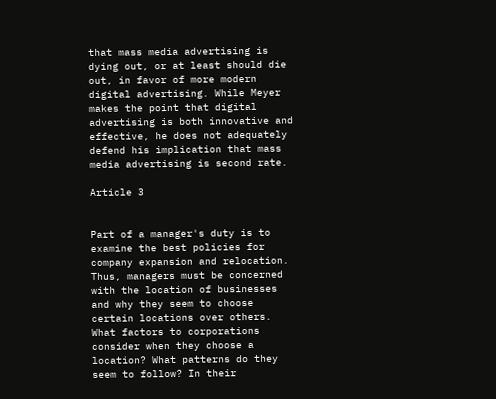that mass media advertising is dying out, or at least should die out, in favor of more modern digital advertising. While Meyer makes the point that digital advertising is both innovative and effective, he does not adequately defend his implication that mass media advertising is second rate.

Article 3


Part of a manager's duty is to examine the best policies for company expansion and relocation. Thus, managers must be concerned with the location of businesses and why they seem to choose certain locations over others. What factors to corporations consider when they choose a location? What patterns do they seem to follow? In their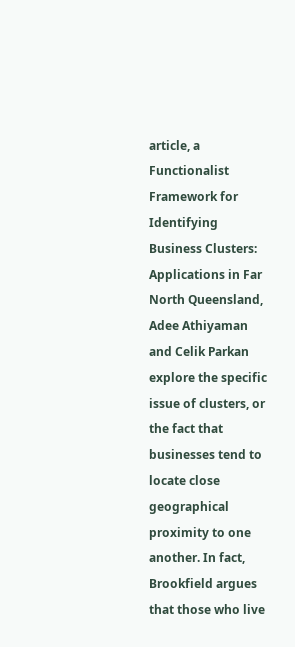article, a Functionalist Framework for Identifying Business Clusters: Applications in Far North Queensland, Adee Athiyaman and Celik Parkan explore the specific issue of clusters, or the fact that businesses tend to locate close geographical proximity to one another. In fact, Brookfield argues that those who live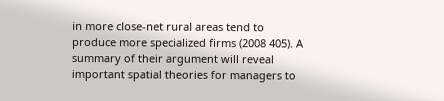in more close-net rural areas tend to produce more specialized firms (2008 405). A summary of their argument will reveal important spatial theories for managers to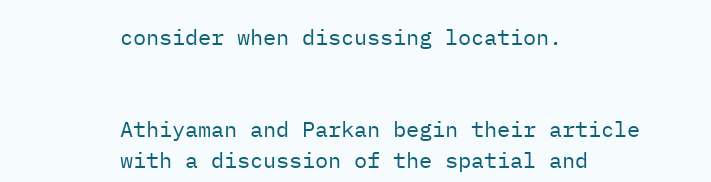consider when discussing location.


Athiyaman and Parkan begin their article with a discussion of the spatial and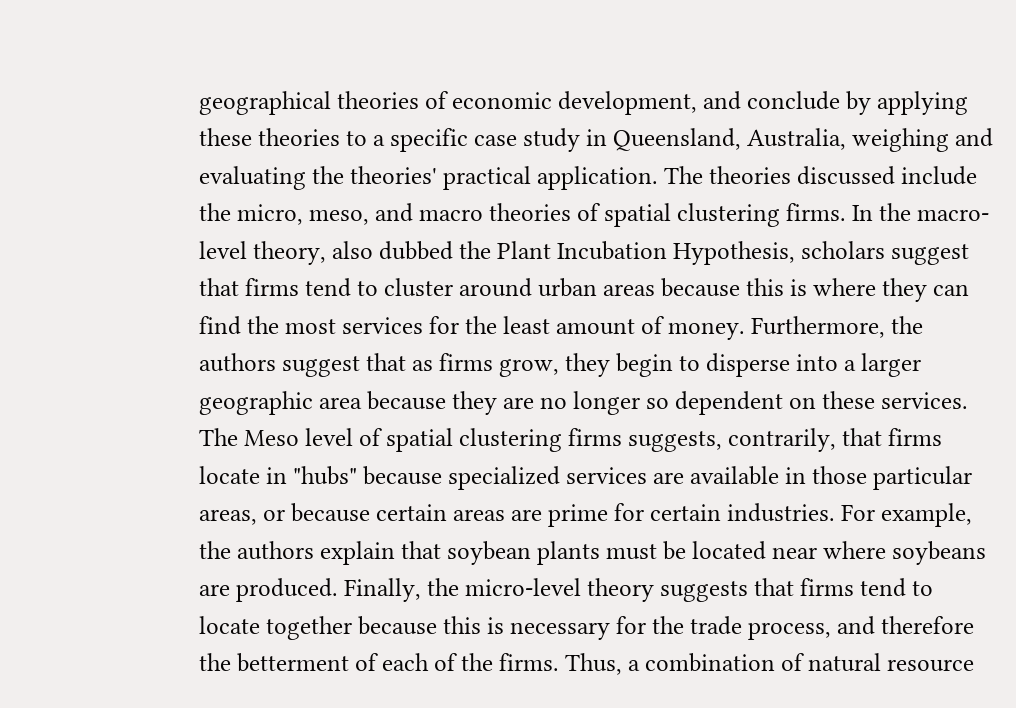geographical theories of economic development, and conclude by applying these theories to a specific case study in Queensland, Australia, weighing and evaluating the theories' practical application. The theories discussed include the micro, meso, and macro theories of spatial clustering firms. In the macro-level theory, also dubbed the Plant Incubation Hypothesis, scholars suggest that firms tend to cluster around urban areas because this is where they can find the most services for the least amount of money. Furthermore, the authors suggest that as firms grow, they begin to disperse into a larger geographic area because they are no longer so dependent on these services. The Meso level of spatial clustering firms suggests, contrarily, that firms locate in "hubs" because specialized services are available in those particular areas, or because certain areas are prime for certain industries. For example, the authors explain that soybean plants must be located near where soybeans are produced. Finally, the micro-level theory suggests that firms tend to locate together because this is necessary for the trade process, and therefore the betterment of each of the firms. Thus, a combination of natural resource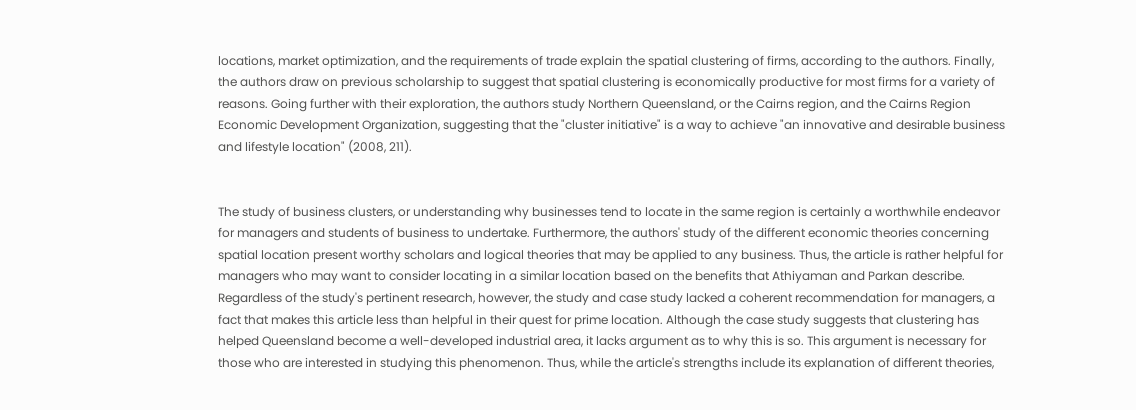locations, market optimization, and the requirements of trade explain the spatial clustering of firms, according to the authors. Finally, the authors draw on previous scholarship to suggest that spatial clustering is economically productive for most firms for a variety of reasons. Going further with their exploration, the authors study Northern Queensland, or the Cairns region, and the Cairns Region Economic Development Organization, suggesting that the "cluster initiative" is a way to achieve "an innovative and desirable business and lifestyle location" (2008, 211).


The study of business clusters, or understanding why businesses tend to locate in the same region is certainly a worthwhile endeavor for managers and students of business to undertake. Furthermore, the authors' study of the different economic theories concerning spatial location present worthy scholars and logical theories that may be applied to any business. Thus, the article is rather helpful for managers who may want to consider locating in a similar location based on the benefits that Athiyaman and Parkan describe. Regardless of the study's pertinent research, however, the study and case study lacked a coherent recommendation for managers, a fact that makes this article less than helpful in their quest for prime location. Although the case study suggests that clustering has helped Queensland become a well-developed industrial area, it lacks argument as to why this is so. This argument is necessary for those who are interested in studying this phenomenon. Thus, while the article's strengths include its explanation of different theories,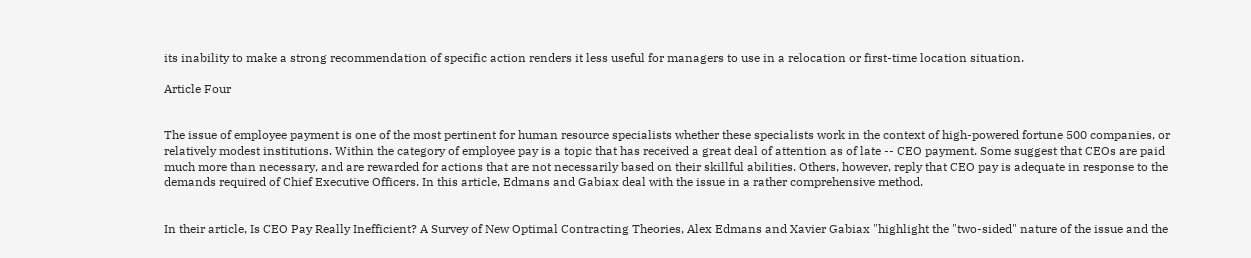its inability to make a strong recommendation of specific action renders it less useful for managers to use in a relocation or first-time location situation.

Article Four


The issue of employee payment is one of the most pertinent for human resource specialists whether these specialists work in the context of high-powered fortune 500 companies, or relatively modest institutions. Within the category of employee pay is a topic that has received a great deal of attention as of late -- CEO payment. Some suggest that CEOs are paid much more than necessary, and are rewarded for actions that are not necessarily based on their skillful abilities. Others, however, reply that CEO pay is adequate in response to the demands required of Chief Executive Officers. In this article, Edmans and Gabiax deal with the issue in a rather comprehensive method.


In their article, Is CEO Pay Really Inefficient? A Survey of New Optimal Contracting Theories, Alex Edmans and Xavier Gabiax "highlight the "two-sided" nature of the issue and the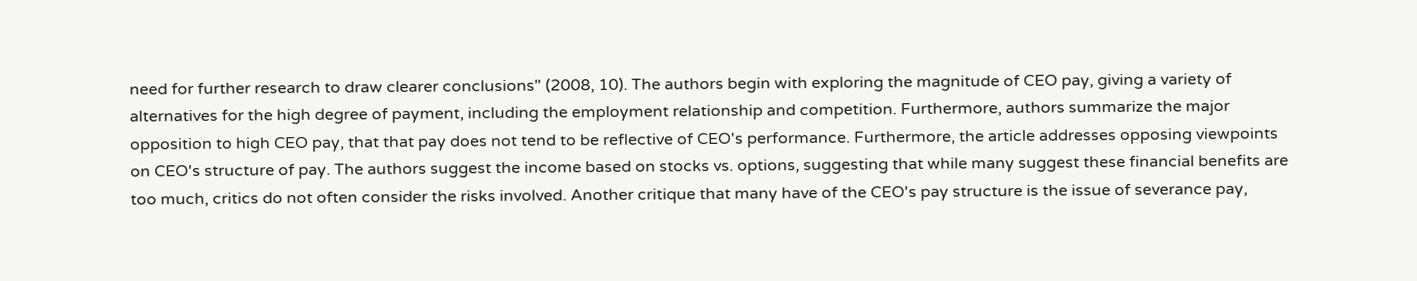need for further research to draw clearer conclusions" (2008, 10). The authors begin with exploring the magnitude of CEO pay, giving a variety of alternatives for the high degree of payment, including the employment relationship and competition. Furthermore, authors summarize the major opposition to high CEO pay, that that pay does not tend to be reflective of CEO's performance. Furthermore, the article addresses opposing viewpoints on CEO's structure of pay. The authors suggest the income based on stocks vs. options, suggesting that while many suggest these financial benefits are too much, critics do not often consider the risks involved. Another critique that many have of the CEO's pay structure is the issue of severance pay,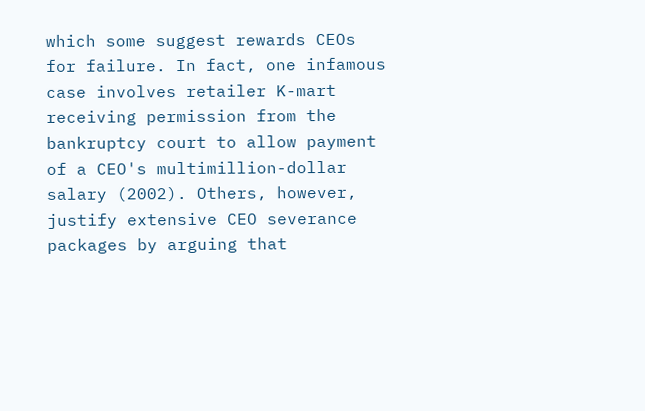which some suggest rewards CEOs for failure. In fact, one infamous case involves retailer K-mart receiving permission from the bankruptcy court to allow payment of a CEO's multimillion-dollar salary (2002). Others, however, justify extensive CEO severance packages by arguing that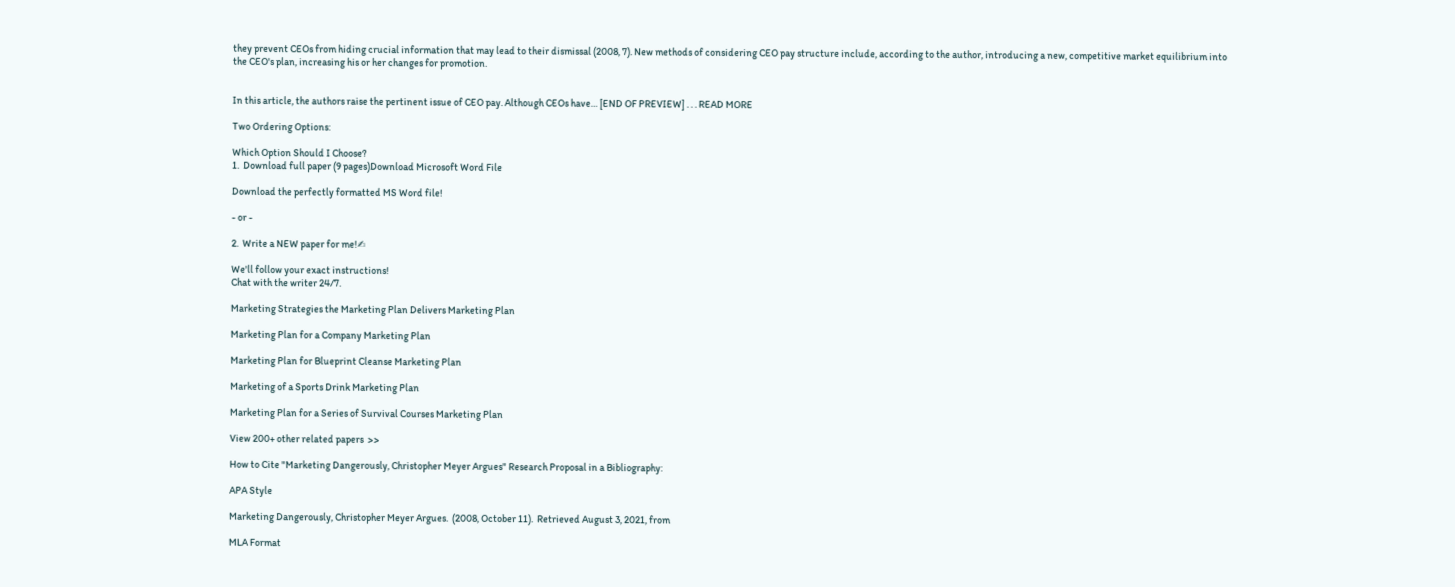they prevent CEOs from hiding crucial information that may lead to their dismissal (2008, 7). New methods of considering CEO pay structure include, according to the author, introducing a new, competitive market equilibrium into the CEO's plan, increasing his or her changes for promotion.


In this article, the authors raise the pertinent issue of CEO pay. Although CEOs have… [END OF PREVIEW] . . . READ MORE

Two Ordering Options:

Which Option Should I Choose?
1.  Download full paper (9 pages)Download Microsoft Word File

Download the perfectly formatted MS Word file!

- or -

2.  Write a NEW paper for me!✍

We'll follow your exact instructions!
Chat with the writer 24/7.

Marketing Strategies the Marketing Plan Delivers Marketing Plan

Marketing Plan for a Company Marketing Plan

Marketing Plan for Blueprint Cleanse Marketing Plan

Marketing of a Sports Drink Marketing Plan

Marketing Plan for a Series of Survival Courses Marketing Plan

View 200+ other related papers  >>

How to Cite "Marketing Dangerously, Christopher Meyer Argues" Research Proposal in a Bibliography:

APA Style

Marketing Dangerously, Christopher Meyer Argues.  (2008, October 11).  Retrieved August 3, 2021, from

MLA Format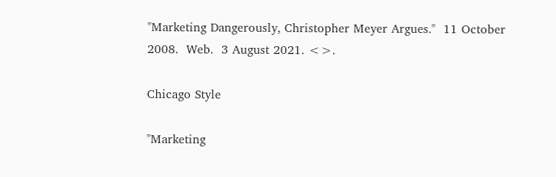"Marketing Dangerously, Christopher Meyer Argues."  11 October 2008.  Web.  3 August 2021. <>.

Chicago Style

"Marketing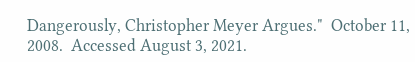Dangerously, Christopher Meyer Argues."  October 11, 2008.  Accessed August 3, 2021.